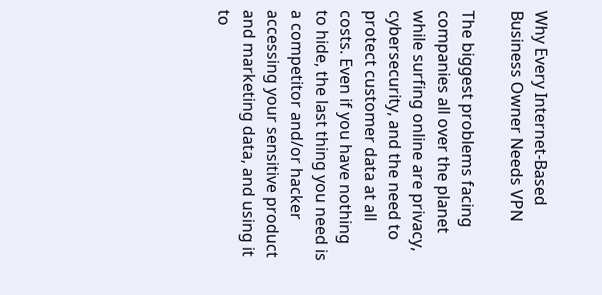Why Every Internet-Based Business Owner Needs VPN

The biggest problems facing companies all over the planet while surfing online are privacy, cybersecurity, and the need to protect customer data at all costs. Even if you have nothing to hide, the last thing you need is a competitor and/or hacker accessing your sensitive product and marketing data, and using it to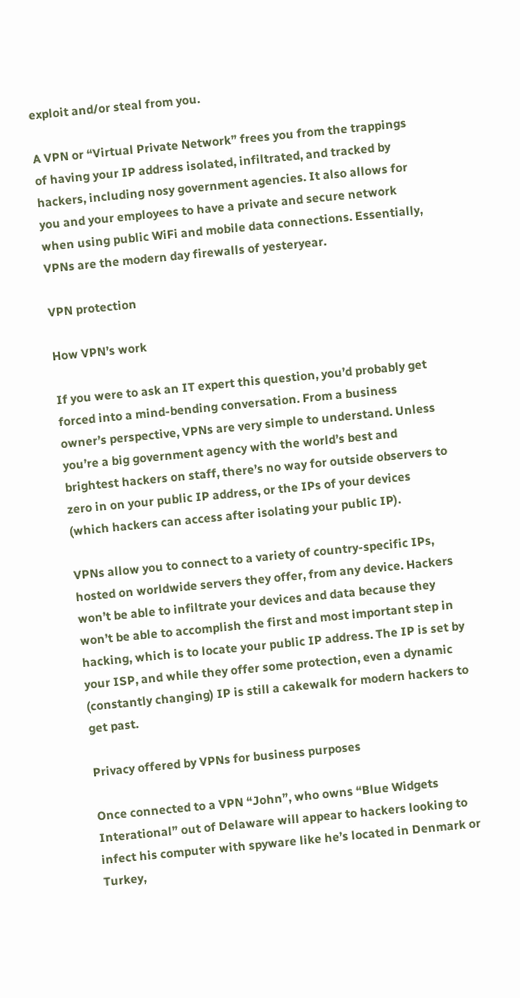exploit and/or steal from you.

A VPN or “Virtual Private Network” frees you from the trappings of having your IP address isolated, infiltrated, and tracked by hackers, including nosy government agencies. It also allows for you and your employees to have a private and secure network when using public WiFi and mobile data connections. Essentially, VPNs are the modern day firewalls of yesteryear.

VPN protection

How VPN’s work

If you were to ask an IT expert this question, you’d probably get forced into a mind-bending conversation. From a business owner’s perspective, VPNs are very simple to understand. Unless you’re a big government agency with the world’s best and brightest hackers on staff, there’s no way for outside observers to zero in on your public IP address, or the IPs of your devices (which hackers can access after isolating your public IP).

VPNs allow you to connect to a variety of country-specific IPs, hosted on worldwide servers they offer, from any device. Hackers won’t be able to infiltrate your devices and data because they won’t be able to accomplish the first and most important step in hacking, which is to locate your public IP address. The IP is set by your ISP, and while they offer some protection, even a dynamic (constantly changing) IP is still a cakewalk for modern hackers to get past.

Privacy offered by VPNs for business purposes

Once connected to a VPN “John”, who owns “Blue Widgets Interational” out of Delaware will appear to hackers looking to infect his computer with spyware like he’s located in Denmark or Turkey,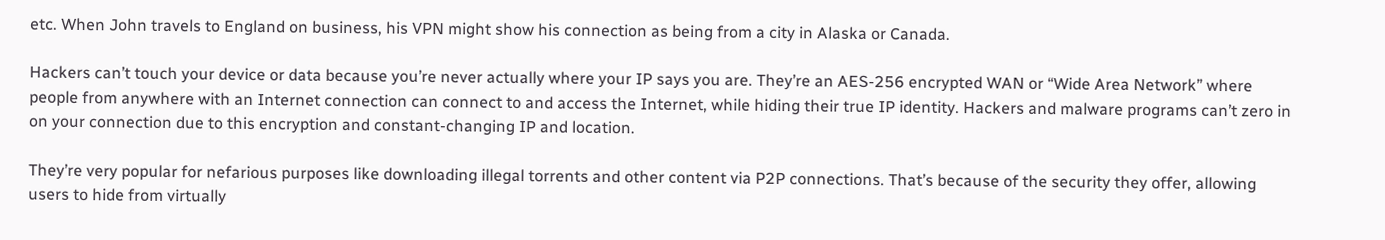etc. When John travels to England on business, his VPN might show his connection as being from a city in Alaska or Canada.

Hackers can’t touch your device or data because you’re never actually where your IP says you are. They’re an AES-256 encrypted WAN or “Wide Area Network” where people from anywhere with an Internet connection can connect to and access the Internet, while hiding their true IP identity. Hackers and malware programs can’t zero in on your connection due to this encryption and constant-changing IP and location.

They’re very popular for nefarious purposes like downloading illegal torrents and other content via P2P connections. That’s because of the security they offer, allowing users to hide from virtually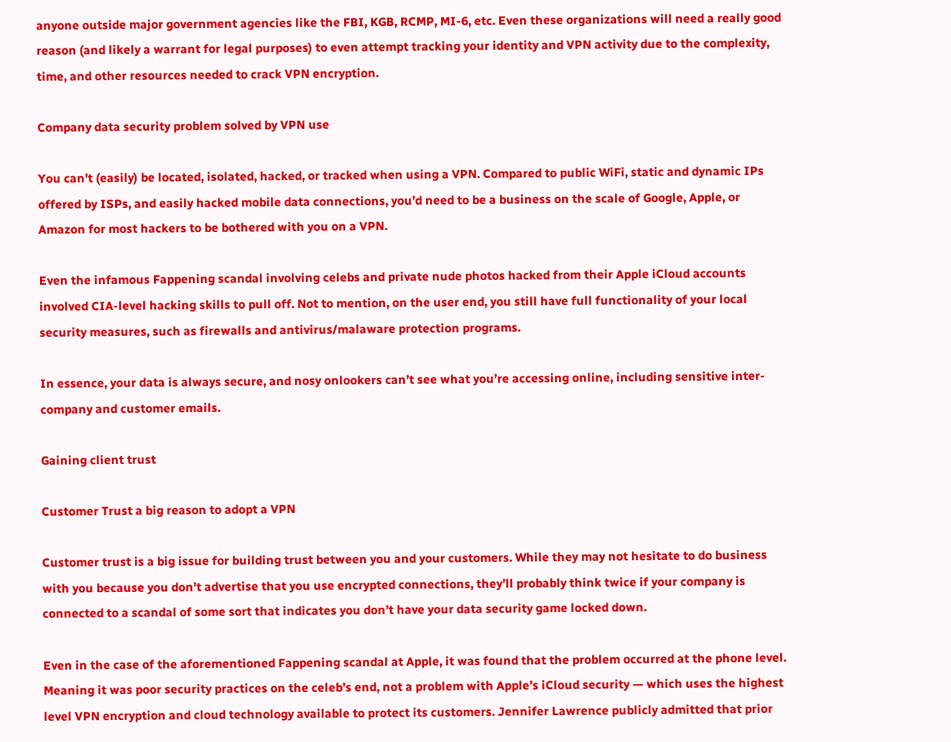anyone outside major government agencies like the FBI, KGB, RCMP, MI-6, etc. Even these organizations will need a really good reason (and likely a warrant for legal purposes) to even attempt tracking your identity and VPN activity due to the complexity, time, and other resources needed to crack VPN encryption.

Company data security problem solved by VPN use

You can’t (easily) be located, isolated, hacked, or tracked when using a VPN. Compared to public WiFi, static and dynamic IPs offered by ISPs, and easily hacked mobile data connections, you’d need to be a business on the scale of Google, Apple, or Amazon for most hackers to be bothered with you on a VPN.

Even the infamous Fappening scandal involving celebs and private nude photos hacked from their Apple iCloud accounts involved CIA-level hacking skills to pull off. Not to mention, on the user end, you still have full functionality of your local security measures, such as firewalls and antivirus/malaware protection programs.

In essence, your data is always secure, and nosy onlookers can’t see what you’re accessing online, including sensitive inter-company and customer emails.

Gaining client trust

Customer Trust a big reason to adopt a VPN

Customer trust is a big issue for building trust between you and your customers. While they may not hesitate to do business with you because you don’t advertise that you use encrypted connections, they’ll probably think twice if your company is connected to a scandal of some sort that indicates you don’t have your data security game locked down.

Even in the case of the aforementioned Fappening scandal at Apple, it was found that the problem occurred at the phone level. Meaning it was poor security practices on the celeb’s end, not a problem with Apple’s iCloud security — which uses the highest level VPN encryption and cloud technology available to protect its customers. Jennifer Lawrence publicly admitted that prior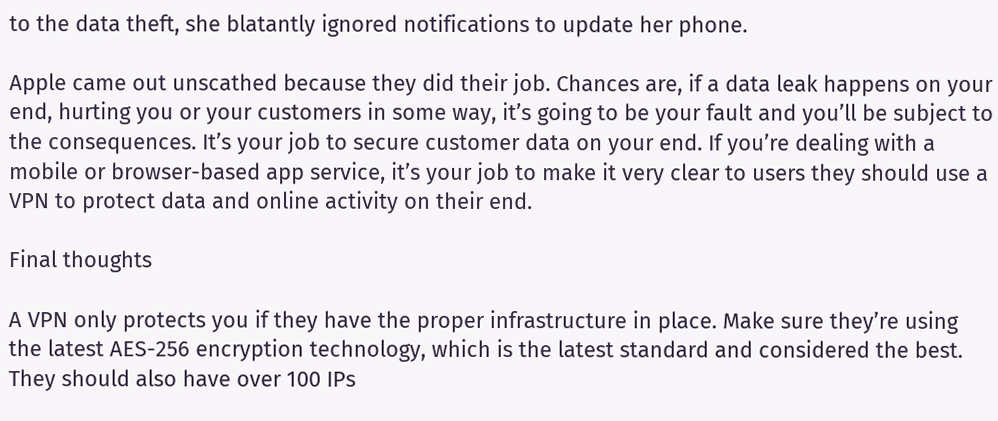to the data theft, she blatantly ignored notifications to update her phone.

Apple came out unscathed because they did their job. Chances are, if a data leak happens on your end, hurting you or your customers in some way, it’s going to be your fault and you’ll be subject to the consequences. It’s your job to secure customer data on your end. If you’re dealing with a mobile or browser-based app service, it’s your job to make it very clear to users they should use a VPN to protect data and online activity on their end.

Final thoughts

A VPN only protects you if they have the proper infrastructure in place. Make sure they’re using the latest AES-256 encryption technology, which is the latest standard and considered the best. They should also have over 100 IPs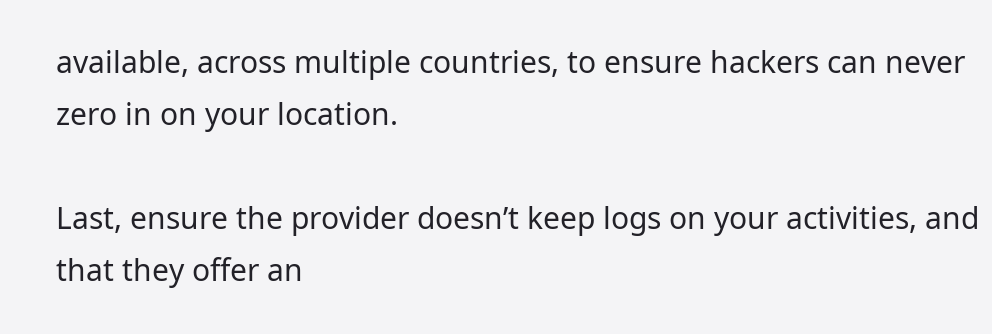available, across multiple countries, to ensure hackers can never zero in on your location.

Last, ensure the provider doesn’t keep logs on your activities, and that they offer an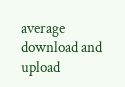average download and upload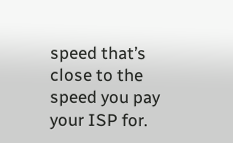speed that’s close to the speed you pay your ISP for.